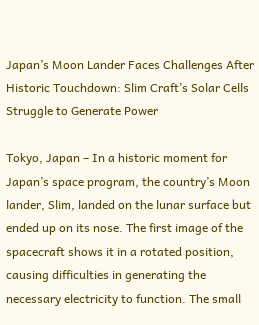Japan’s Moon Lander Faces Challenges After Historic Touchdown: Slim Craft’s Solar Cells Struggle to Generate Power

Tokyo, Japan – In a historic moment for Japan’s space program, the country’s Moon lander, Slim, landed on the lunar surface but ended up on its nose. The first image of the spacecraft shows it in a rotated position, causing difficulties in generating the necessary electricity to function. The small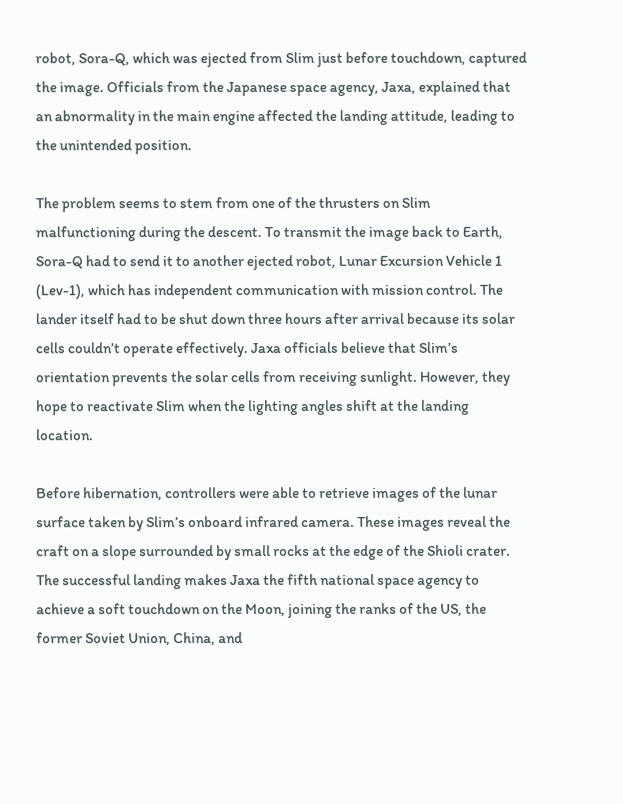robot, Sora-Q, which was ejected from Slim just before touchdown, captured the image. Officials from the Japanese space agency, Jaxa, explained that an abnormality in the main engine affected the landing attitude, leading to the unintended position.

The problem seems to stem from one of the thrusters on Slim malfunctioning during the descent. To transmit the image back to Earth, Sora-Q had to send it to another ejected robot, Lunar Excursion Vehicle 1 (Lev-1), which has independent communication with mission control. The lander itself had to be shut down three hours after arrival because its solar cells couldn’t operate effectively. Jaxa officials believe that Slim’s orientation prevents the solar cells from receiving sunlight. However, they hope to reactivate Slim when the lighting angles shift at the landing location.

Before hibernation, controllers were able to retrieve images of the lunar surface taken by Slim’s onboard infrared camera. These images reveal the craft on a slope surrounded by small rocks at the edge of the Shioli crater. The successful landing makes Jaxa the fifth national space agency to achieve a soft touchdown on the Moon, joining the ranks of the US, the former Soviet Union, China, and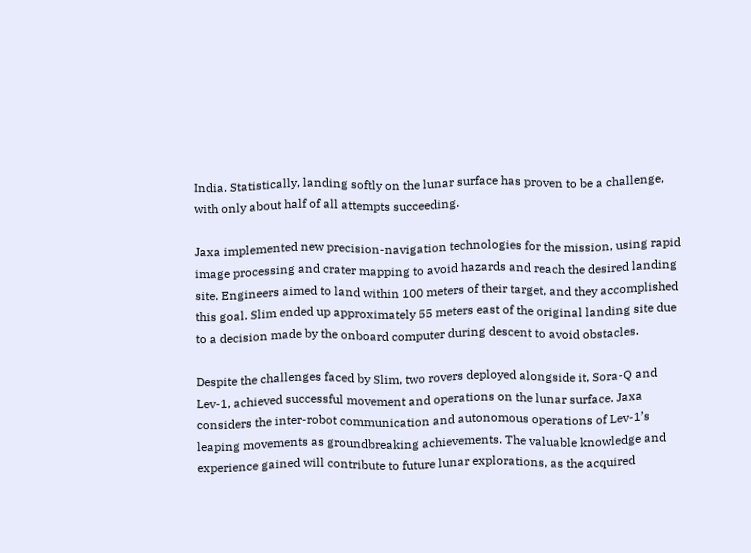India. Statistically, landing softly on the lunar surface has proven to be a challenge, with only about half of all attempts succeeding.

Jaxa implemented new precision-navigation technologies for the mission, using rapid image processing and crater mapping to avoid hazards and reach the desired landing site. Engineers aimed to land within 100 meters of their target, and they accomplished this goal. Slim ended up approximately 55 meters east of the original landing site due to a decision made by the onboard computer during descent to avoid obstacles.

Despite the challenges faced by Slim, two rovers deployed alongside it, Sora-Q and Lev-1, achieved successful movement and operations on the lunar surface. Jaxa considers the inter-robot communication and autonomous operations of Lev-1’s leaping movements as groundbreaking achievements. The valuable knowledge and experience gained will contribute to future lunar explorations, as the acquired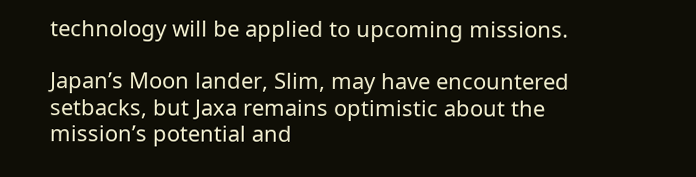technology will be applied to upcoming missions.

Japan’s Moon lander, Slim, may have encountered setbacks, but Jaxa remains optimistic about the mission’s potential and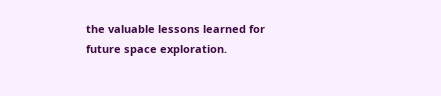the valuable lessons learned for future space exploration.